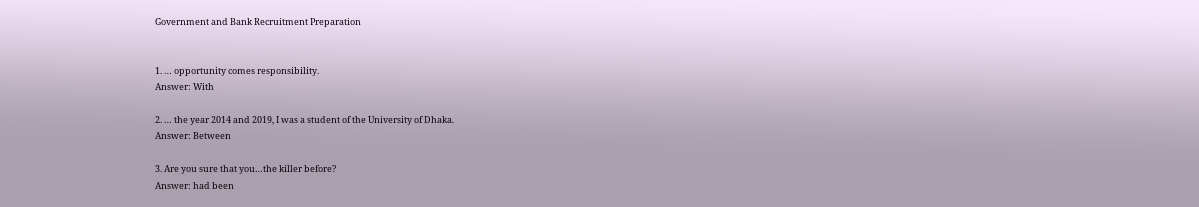Government and Bank Recruitment Preparation


1. … opportunity comes responsibility.
Answer: With

2. … the year 2014 and 2019, I was a student of the University of Dhaka.
Answer: Between

3. Are you sure that you…the killer before?
Answer: had been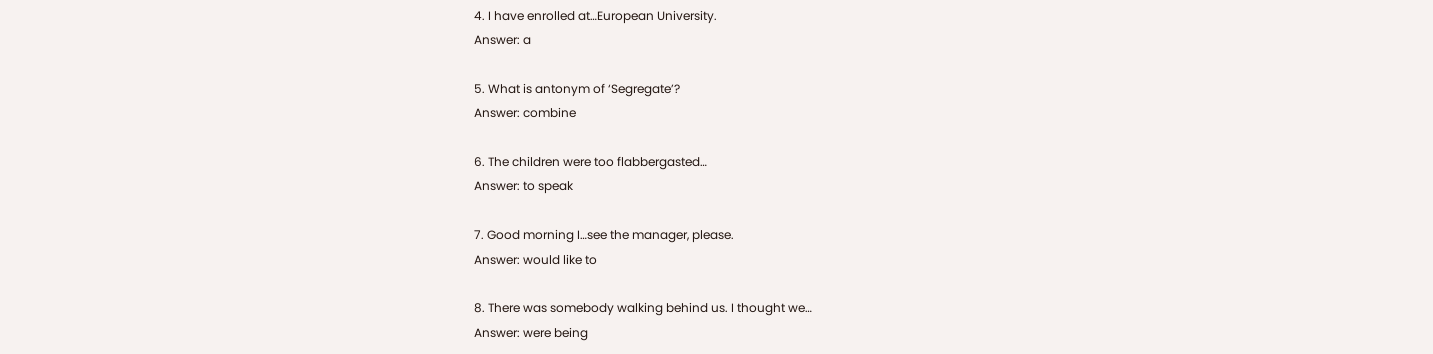4. I have enrolled at…European University.
Answer: a

5. What is antonym of ‘Segregate’?
Answer: combine

6. The children were too flabbergasted…
Answer: to speak

7. Good morning I…see the manager, please.
Answer: would like to

8. There was somebody walking behind us. I thought we…
Answer: were being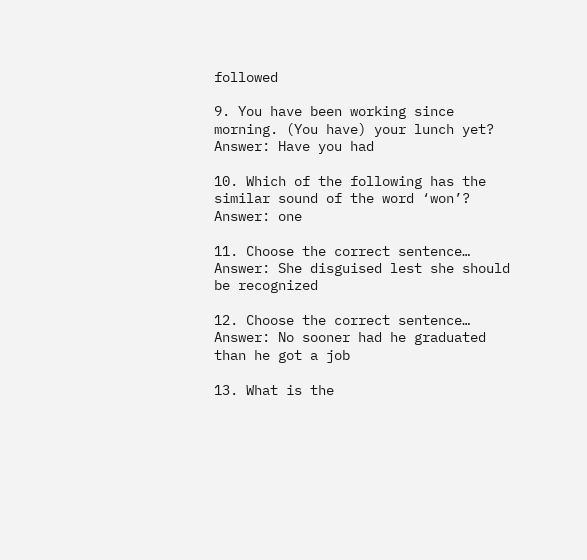followed

9. You have been working since morning. (You have) your lunch yet?
Answer: Have you had

10. Which of the following has the similar sound of the word ‘won’?
Answer: one

11. Choose the correct sentence…
Answer: She disguised lest she should be recognized

12. Choose the correct sentence…
Answer: No sooner had he graduated than he got a job

13. What is the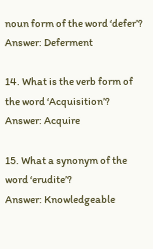noun form of the word ‘defer’?
Answer: Deferment

14. What is the verb form of the word ‘Acquisition’?
Answer: Acquire

15. What a synonym of the word ‘erudite’?
Answer: Knowledgeable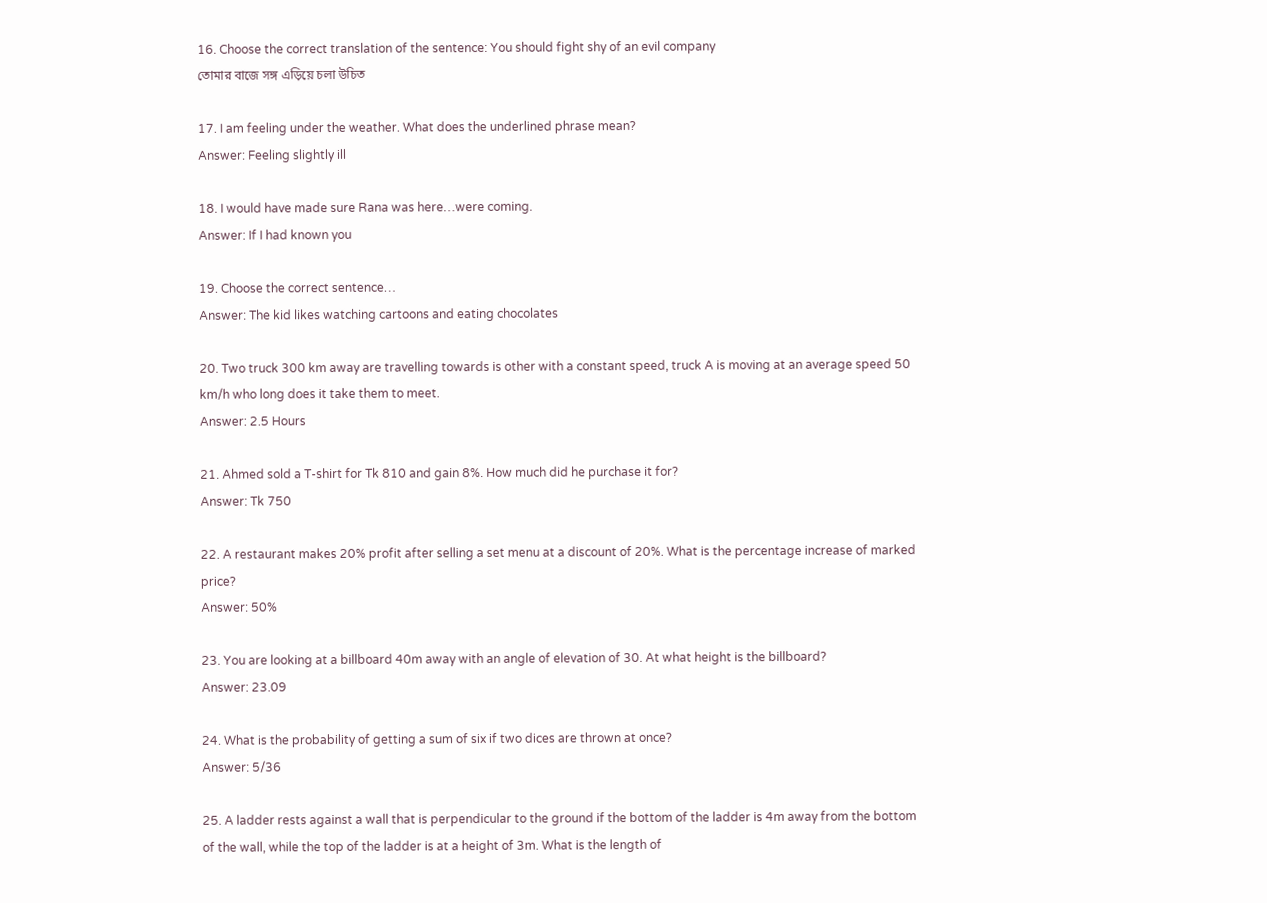16. Choose the correct translation of the sentence: You should fight shy of an evil company
তোমার বাজে সঙ্গ এড়িয়ে চলা উচিত

17. I am feeling under the weather. What does the underlined phrase mean?
Answer: Feeling slightly ill

18. I would have made sure Rana was here…were coming.
Answer: If I had known you

19. Choose the correct sentence…
Answer: The kid likes watching cartoons and eating chocolates

20. Two truck 300 km away are travelling towards is other with a constant speed, truck A is moving at an average speed 50 km/h who long does it take them to meet.
Answer: 2.5 Hours

21. Ahmed sold a T-shirt for Tk 810 and gain 8%. How much did he purchase it for?
Answer: Tk 750

22. A restaurant makes 20% profit after selling a set menu at a discount of 20%. What is the percentage increase of marked price?
Answer: 50%

23. You are looking at a billboard 40m away with an angle of elevation of 30. At what height is the billboard?
Answer: 23.09

24. What is the probability of getting a sum of six if two dices are thrown at once?
Answer: 5/36

25. A ladder rests against a wall that is perpendicular to the ground if the bottom of the ladder is 4m away from the bottom of the wall, while the top of the ladder is at a height of 3m. What is the length of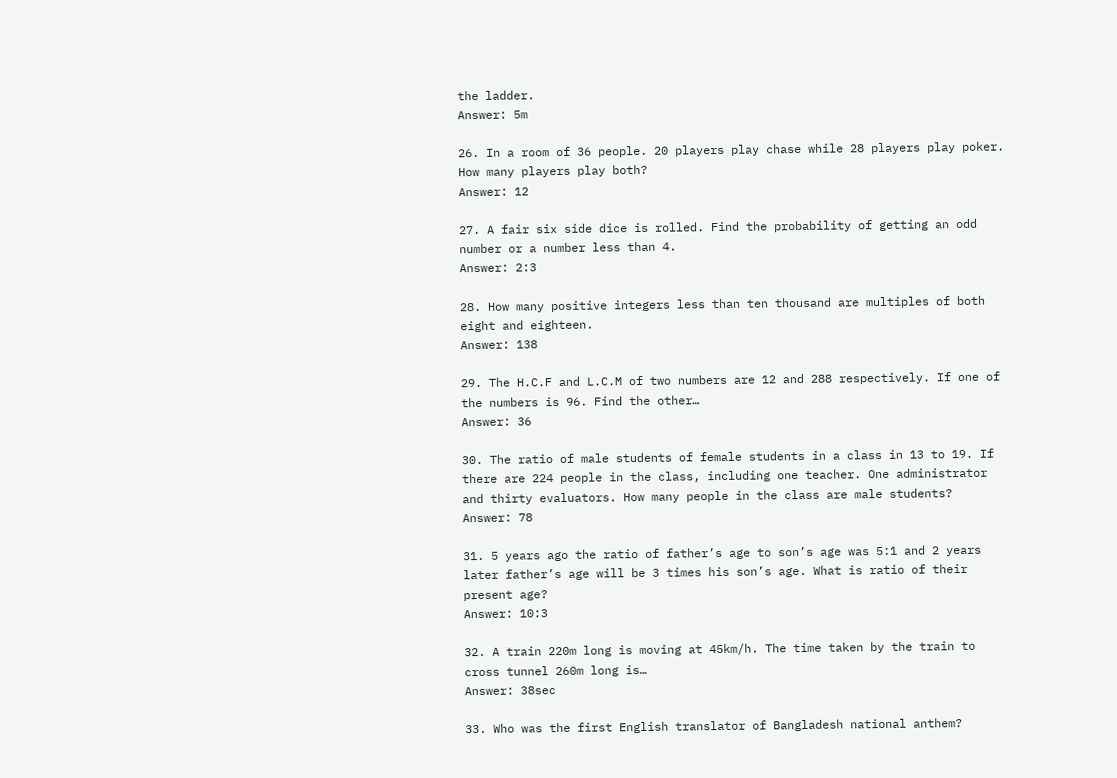the ladder.
Answer: 5m

26. In a room of 36 people. 20 players play chase while 28 players play poker. How many players play both?
Answer: 12

27. A fair six side dice is rolled. Find the probability of getting an odd number or a number less than 4.
Answer: 2:3

28. How many positive integers less than ten thousand are multiples of both eight and eighteen.
Answer: 138

29. The H.C.F and L.C.M of two numbers are 12 and 288 respectively. If one of the numbers is 96. Find the other…
Answer: 36

30. The ratio of male students of female students in a class in 13 to 19. If there are 224 people in the class, including one teacher. One administrator and thirty evaluators. How many people in the class are male students?
Answer: 78

31. 5 years ago the ratio of father’s age to son’s age was 5:1 and 2 years later father’s age will be 3 times his son’s age. What is ratio of their present age?
Answer: 10:3

32. A train 220m long is moving at 45km/h. The time taken by the train to cross tunnel 260m long is…
Answer: 38sec

33. Who was the first English translator of Bangladesh national anthem?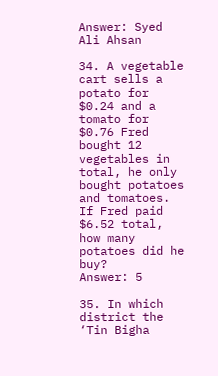Answer: Syed Ali Ahsan

34. A vegetable cart sells a potato for $0.24 and a tomato for $0.76 Fred bought 12 vegetables in total, he only bought potatoes and tomatoes. If Fred paid $6.52 total, how many potatoes did he buy?
Answer: 5

35. In which district the ‘Tin Bigha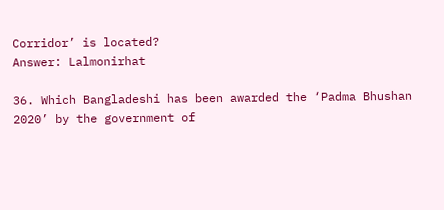Corridor’ is located?
Answer: Lalmonirhat

36. Which Bangladeshi has been awarded the ‘Padma Bhushan 2020’ by the government of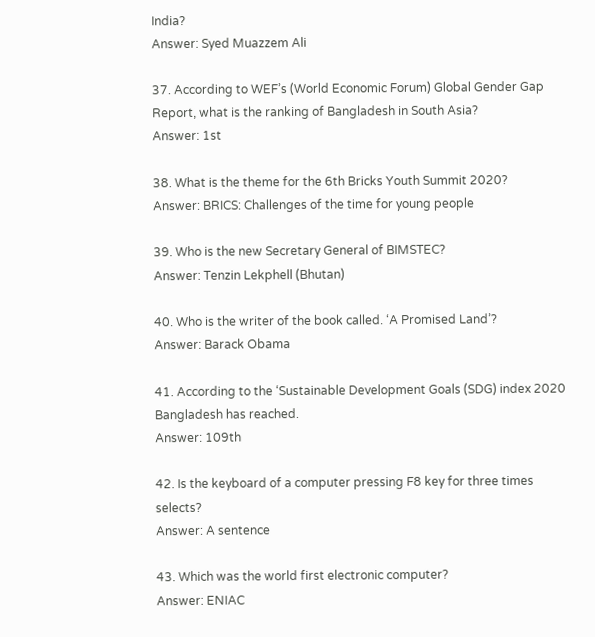India?
Answer: Syed Muazzem Ali

37. According to WEF’s (World Economic Forum) Global Gender Gap Report, what is the ranking of Bangladesh in South Asia?
Answer: 1st

38. What is the theme for the 6th Bricks Youth Summit 2020?
Answer: BRICS: Challenges of the time for young people

39. Who is the new Secretary General of BIMSTEC?
Answer: Tenzin Lekphell (Bhutan)

40. Who is the writer of the book called. ‘A Promised Land’?
Answer: Barack Obama

41. According to the ‘Sustainable Development Goals (SDG) index 2020 Bangladesh has reached.
Answer: 109th

42. Is the keyboard of a computer pressing F8 key for three times selects?
Answer: A sentence

43. Which was the world first electronic computer?
Answer: ENIAC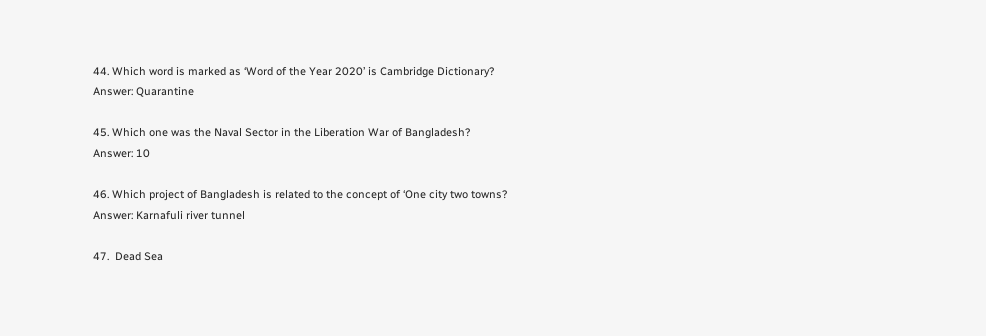44. Which word is marked as ‘Word of the Year 2020’ is Cambridge Dictionary?
Answer: Quarantine

45. Which one was the Naval Sector in the Liberation War of Bangladesh?
Answer: 10

46. Which project of Bangladesh is related to the concept of ‘One city two towns?
Answer: Karnafuli river tunnel

47.  Dead Sea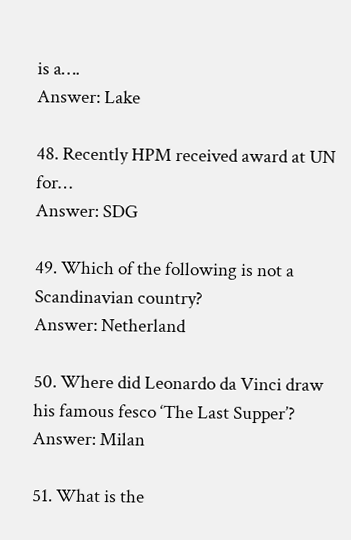is a….
Answer: Lake

48. Recently HPM received award at UN for…
Answer: SDG

49. Which of the following is not a Scandinavian country?
Answer: Netherland

50. Where did Leonardo da Vinci draw his famous fesco ‘The Last Supper’?
Answer: Milan

51. What is the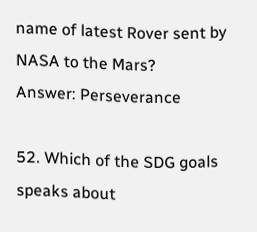name of latest Rover sent by NASA to the Mars?
Answer: Perseverance

52. Which of the SDG goals speaks about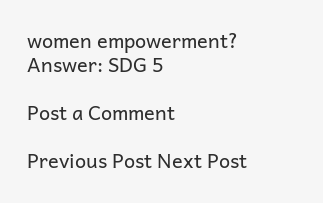women empowerment?
Answer: SDG 5

Post a Comment

Previous Post Next Post